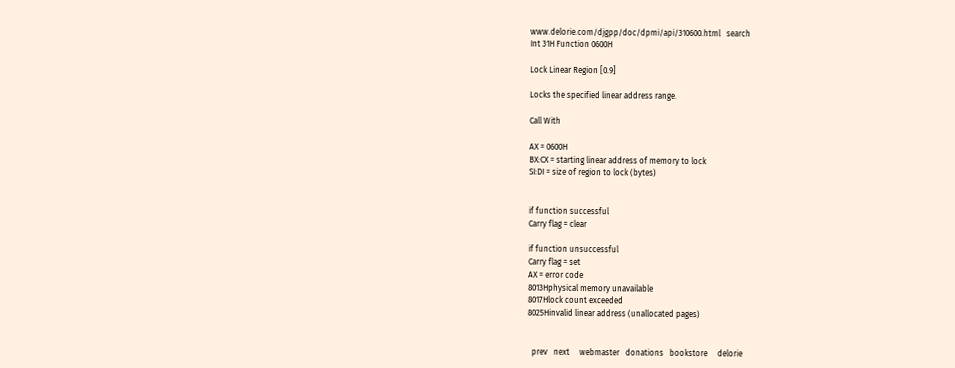www.delorie.com/djgpp/doc/dpmi/api/310600.html   search
Int 31H Function 0600H

Lock Linear Region [0.9]

Locks the specified linear address range.

Call With

AX = 0600H
BX:CX = starting linear address of memory to lock
SI:DI = size of region to lock (bytes)


if function successful
Carry flag = clear

if function unsuccessful
Carry flag = set
AX = error code
8013Hphysical memory unavailable
8017Hlock count exceeded
8025Hinvalid linear address (unallocated pages)


  prev   next     webmaster   donations   bookstore     delorie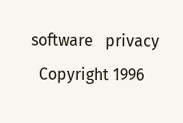software   privacy
  Copyright 1996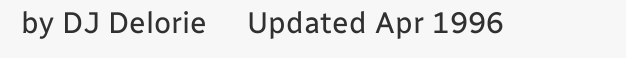by DJ Delorie     Updated Apr 1996